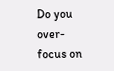Do you over-focus on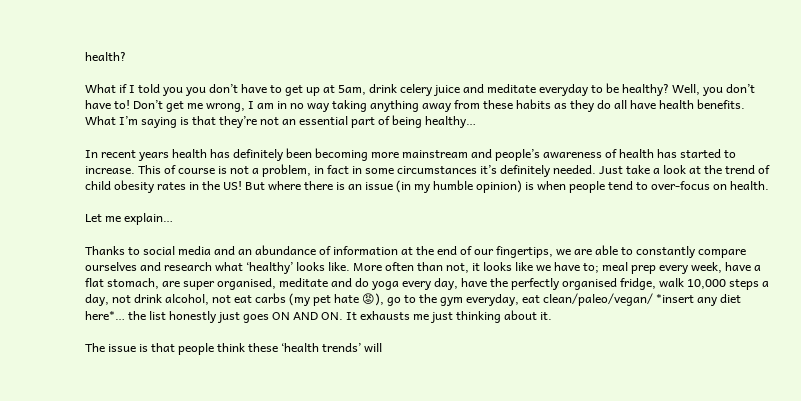health?

What if I told you you don’t have to get up at 5am, drink celery juice and meditate everyday to be healthy? Well, you don’t have to! Don’t get me wrong, I am in no way taking anything away from these habits as they do all have health benefits. What I’m saying is that they’re not an essential part of being healthy…

In recent years health has definitely been becoming more mainstream and people’s awareness of health has started to increase. This of course is not a problem, in fact in some circumstances it’s definitely needed. Just take a look at the trend of child obesity rates in the US! But where there is an issue (in my humble opinion) is when people tend to over-focus on health.

Let me explain…

Thanks to social media and an abundance of information at the end of our fingertips, we are able to constantly compare ourselves and research what ‘healthy’ looks like. More often than not, it looks like we have to; meal prep every week, have a flat stomach, are super organised, meditate and do yoga every day, have the perfectly organised fridge, walk 10,000 steps a day, not drink alcohol, not eat carbs (my pet hate 😡), go to the gym everyday, eat clean/paleo/vegan/ *insert any diet here*… the list honestly just goes ON AND ON. It exhausts me just thinking about it.

The issue is that people think these ‘health trends’ will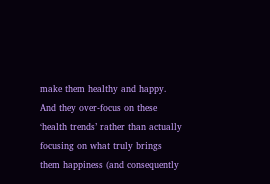make them healthy and happy. And they over-focus on these ‘health trends’ rather than actually focusing on what truly brings them happiness (and consequently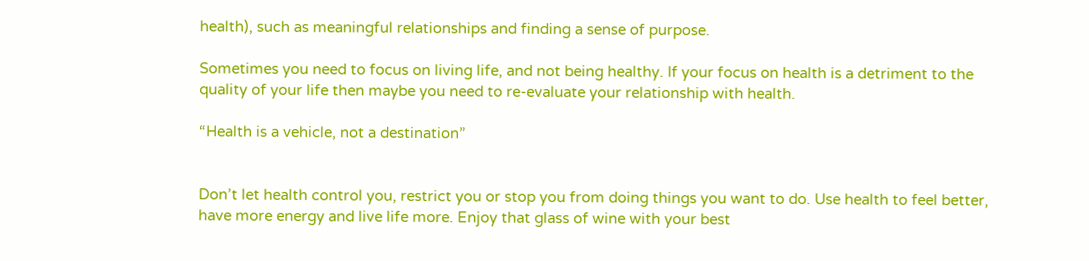health), such as meaningful relationships and finding a sense of purpose.

Sometimes you need to focus on living life, and not being healthy. If your focus on health is a detriment to the quality of your life then maybe you need to re-evaluate your relationship with health.

“Health is a vehicle, not a destination”


Don’t let health control you, restrict you or stop you from doing things you want to do. Use health to feel better, have more energy and live life more. Enjoy that glass of wine with your best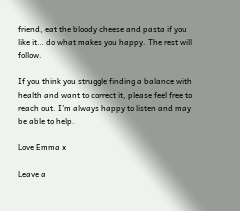friend, eat the bloody cheese and pasta if you like it… do what makes you happy. The rest will follow.

If you think you struggle finding a balance with health and want to correct it, please feel free to reach out. I’m always happy to listen and may be able to help.

Love Emma x

Leave a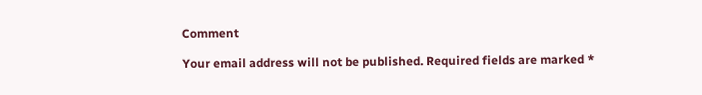Comment

Your email address will not be published. Required fields are marked *